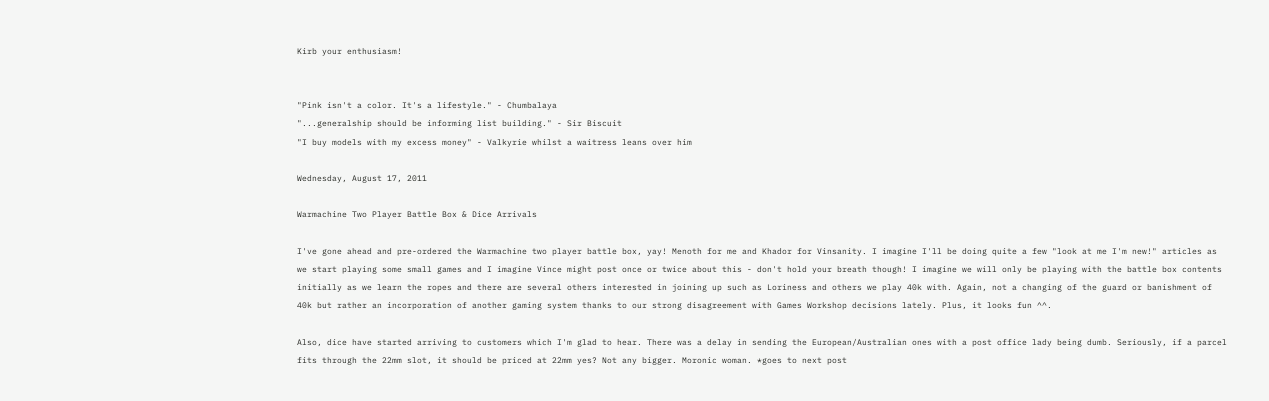Kirb your enthusiasm!


"Pink isn't a color. It's a lifestyle." - Chumbalaya
"...generalship should be informing list building." - Sir Biscuit
"I buy models with my excess money" - Valkyrie whilst a waitress leans over him

Wednesday, August 17, 2011

Warmachine Two Player Battle Box & Dice Arrivals

I've gone ahead and pre-ordered the Warmachine two player battle box, yay! Menoth for me and Khador for Vinsanity. I imagine I'll be doing quite a few "look at me I'm new!" articles as we start playing some small games and I imagine Vince might post once or twice about this - don't hold your breath though! I imagine we will only be playing with the battle box contents initially as we learn the ropes and there are several others interested in joining up such as Loriness and others we play 40k with. Again, not a changing of the guard or banishment of 40k but rather an incorporation of another gaming system thanks to our strong disagreement with Games Workshop decisions lately. Plus, it looks fun ^^.

Also, dice have started arriving to customers which I'm glad to hear. There was a delay in sending the European/Australian ones with a post office lady being dumb. Seriously, if a parcel fits through the 22mm slot, it should be priced at 22mm yes? Not any bigger. Moronic woman. *goes to next post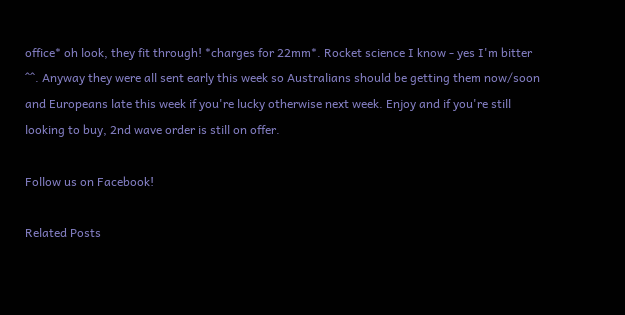office* oh look, they fit through! *charges for 22mm*. Rocket science I know - yes I'm bitter ^^. Anyway they were all sent early this week so Australians should be getting them now/soon and Europeans late this week if you're lucky otherwise next week. Enjoy and if you're still looking to buy, 2nd wave order is still on offer.

Follow us on Facebook!

Related Posts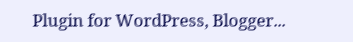Plugin for WordPress, Blogger...